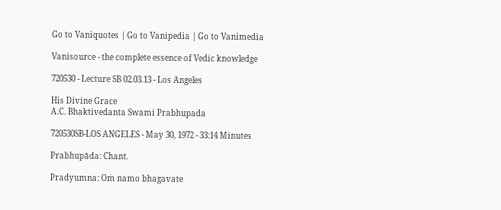Go to Vaniquotes | Go to Vanipedia | Go to Vanimedia

Vanisource - the complete essence of Vedic knowledge

720530 - Lecture SB 02.03.13 - Los Angeles

His Divine Grace
A.C. Bhaktivedanta Swami Prabhupada

720530SB-LOS ANGELES - May 30, 1972 - 33:14 Minutes

Prabhupāda: Chant.

Pradyumna: Oṁ namo bhagavate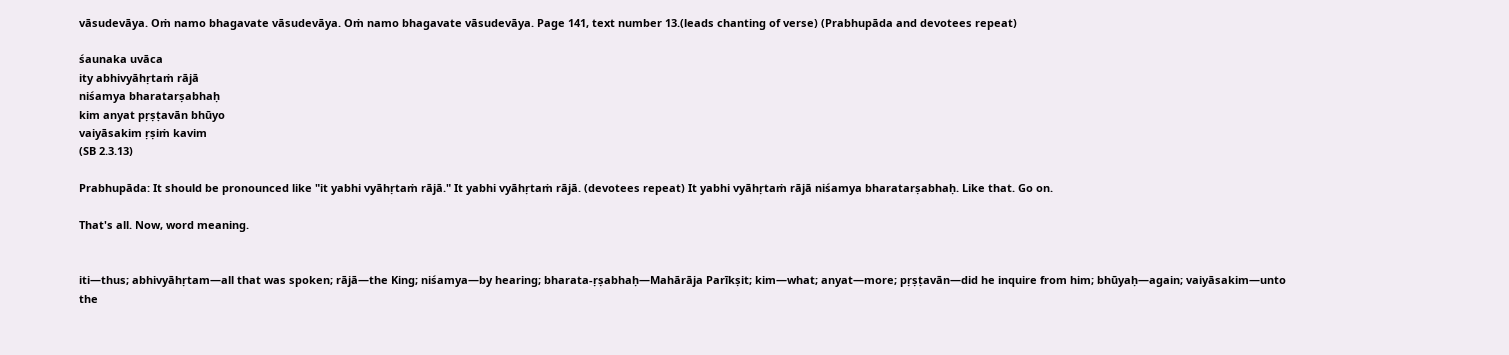vāsudevāya. Oṁ namo bhagavate vāsudevāya. Oṁ namo bhagavate vāsudevāya. Page 141, text number 13.(leads chanting of verse) (Prabhupāda and devotees repeat)

śaunaka uvāca
ity abhivyāhṛtaṁ rājā
niśamya bharatarṣabhaḥ
kim anyat pṛṣṭavān bhūyo
vaiyāsakim ṛṣiṁ kavim
(SB 2.3.13)

Prabhupāda: It should be pronounced like "it yabhi vyāhṛtaṁ rājā." It yabhi vyāhṛtaṁ rājā. (devotees repeat) It yabhi vyāhṛtaṁ rājā niśamya bharatarṣabhaḥ. Like that. Go on.

That's all. Now, word meaning.


iti—thus; abhivyāhṛtam—all that was spoken; rājā—the King; niśamya—by hearing; bharata-ṛṣabhaḥ—Mahārāja Parīkṣit; kim—what; anyat—more; pṛṣṭavān—did he inquire from him; bhūyaḥ—again; vaiyāsakim—unto the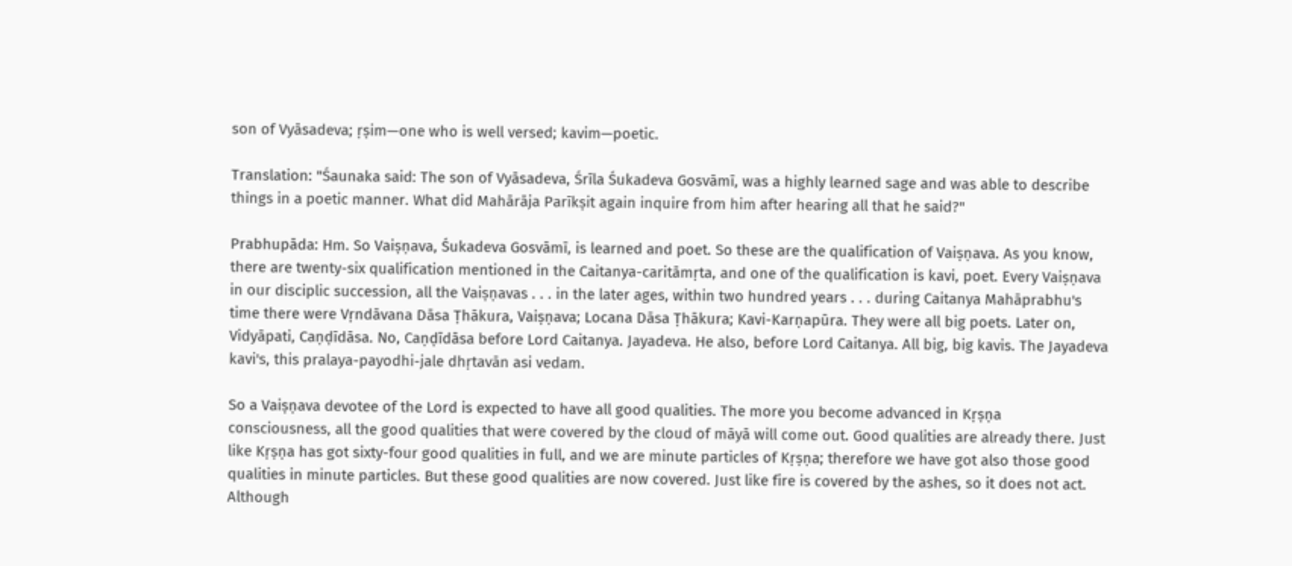son of Vyāsadeva; ṛṣim—one who is well versed; kavim—poetic.

Translation: "Śaunaka said: The son of Vyāsadeva, Śrīla Śukadeva Gosvāmī, was a highly learned sage and was able to describe things in a poetic manner. What did Mahārāja Parīkṣit again inquire from him after hearing all that he said?"

Prabhupāda: Hm. So Vaiṣṇava, Śukadeva Gosvāmī, is learned and poet. So these are the qualification of Vaiṣṇava. As you know, there are twenty-six qualification mentioned in the Caitanya-caritāmṛta, and one of the qualification is kavi, poet. Every Vaiṣṇava in our disciplic succession, all the Vaiṣṇavas . . . in the later ages, within two hundred years . . . during Caitanya Mahāprabhu's time there were Vṛndāvana Dāsa Ṭhākura, Vaiṣṇava; Locana Dāsa Ṭhākura; Kavi-Karṇapūra. They were all big poets. Later on, Vidyāpati, Caṇḍīdāsa. No, Caṇḍīdāsa before Lord Caitanya. Jayadeva. He also, before Lord Caitanya. All big, big kavis. The Jayadeva kavi's, this pralaya-payodhi-jale dhṛtavān asi vedam.

So a Vaiṣṇava devotee of the Lord is expected to have all good qualities. The more you become advanced in Kṛṣṇa consciousness, all the good qualities that were covered by the cloud of māyā will come out. Good qualities are already there. Just like Kṛṣṇa has got sixty-four good qualities in full, and we are minute particles of Kṛṣṇa; therefore we have got also those good qualities in minute particles. But these good qualities are now covered. Just like fire is covered by the ashes, so it does not act. Although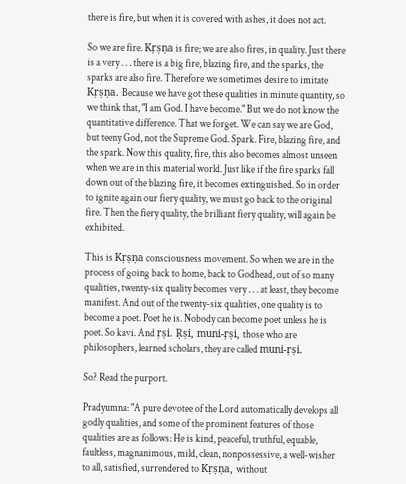there is fire, but when it is covered with ashes, it does not act.

So we are fire. Kṛṣṇa is fire; we are also fires, in quality. Just there is a very . . . there is a big fire, blazing fire, and the sparks, the sparks are also fire. Therefore we sometimes desire to imitate Kṛṣṇa. Because we have got these qualities in minute quantity, so we think that, "I am God. I have become." But we do not know the quantitative difference. That we forget. We can say we are God, but teeny God, not the Supreme God. Spark. Fire, blazing fire, and the spark. Now this quality, fire, this also becomes almost unseen when we are in this material world. Just like if the fire sparks fall down out of the blazing fire, it becomes extinguished. So in order to ignite again our fiery quality, we must go back to the original fire. Then the fiery quality, the brilliant fiery quality, will again be exhibited.

This is Kṛṣṇa consciousness movement. So when we are in the process of going back to home, back to Godhead, out of so many qualities, twenty-six quality becomes very . . . at least, they become manifest. And out of the twenty-six qualities, one quality is to become a poet. Poet he is. Nobody can become poet unless he is poet. So kavi. And ṛṣi. Ṛṣi, muni-ṛṣi, those who are philosophers, learned scholars, they are called muni-ṛṣi.

So? Read the purport.

Pradyumna: "A pure devotee of the Lord automatically develops all godly qualities, and some of the prominent features of those qualities are as follows: He is kind, peaceful, truthful, equable, faultless, magnanimous, mild, clean, nonpossessive, a well-wisher to all, satisfied, surrendered to Kṛṣṇa, without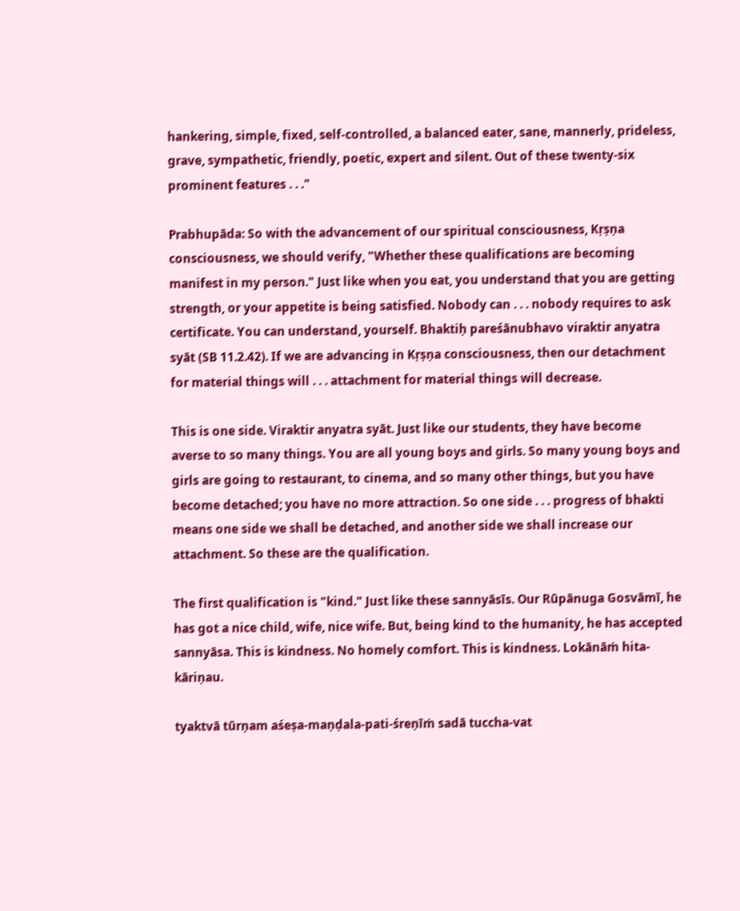hankering, simple, fixed, self-controlled, a balanced eater, sane, mannerly, prideless, grave, sympathetic, friendly, poetic, expert and silent. Out of these twenty-six prominent features . . ."

Prabhupāda: So with the advancement of our spiritual consciousness, Kṛṣṇa consciousness, we should verify, "Whether these qualifications are becoming manifest in my person." Just like when you eat, you understand that you are getting strength, or your appetite is being satisfied. Nobody can . . . nobody requires to ask certificate. You can understand, yourself. Bhaktiḥ pareśānubhavo viraktir anyatra syāt (SB 11.2.42). If we are advancing in Kṛṣṇa consciousness, then our detachment for material things will . . . attachment for material things will decrease.

This is one side. Viraktir anyatra syāt. Just like our students, they have become averse to so many things. You are all young boys and girls. So many young boys and girls are going to restaurant, to cinema, and so many other things, but you have become detached; you have no more attraction. So one side . . . progress of bhakti means one side we shall be detached, and another side we shall increase our attachment. So these are the qualification.

The first qualification is "kind." Just like these sannyāsīs. Our Rūpānuga Gosvāmī, he has got a nice child, wife, nice wife. But, being kind to the humanity, he has accepted sannyāsa. This is kindness. No homely comfort. This is kindness. Lokānāṁ hita-kāriṇau.

tyaktvā tūrṇam aśeṣa-maṇḍala-pati-śreṇīṁ sadā tuccha-vat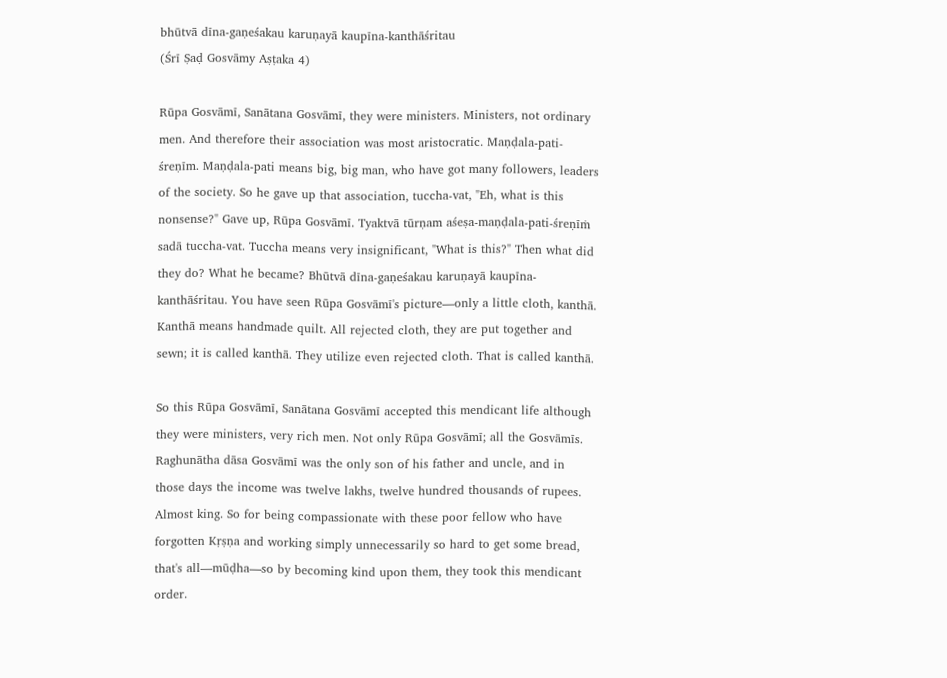bhūtvā dīna-gaṇeśakau karuṇayā kaupīna-kanthāśritau
(Śrī Ṣaḍ Gosvāmy Aṣṭaka 4)

Rūpa Gosvāmī, Sanātana Gosvāmī, they were ministers. Ministers, not ordinary men. And therefore their association was most aristocratic. Maṇḍala-pati-śreṇīm. Maṇḍala-pati means big, big man, who have got many followers, leaders of the society. So he gave up that association, tuccha-vat, "Eh, what is this nonsense?" Gave up, Rūpa Gosvāmī. Tyaktvā tūrṇam aśeṣa-maṇḍala-pati-śreṇīṁ sadā tuccha-vat. Tuccha means very insignificant, "What is this?" Then what did they do? What he became? Bhūtvā dīna-gaṇeśakau karuṇayā kaupīna-kanthāśritau. You have seen Rūpa Gosvāmī's picture—only a little cloth, kanthā. Kanthā means handmade quilt. All rejected cloth, they are put together and sewn; it is called kanthā. They utilize even rejected cloth. That is called kanthā.

So this Rūpa Gosvāmī, Sanātana Gosvāmī accepted this mendicant life although they were ministers, very rich men. Not only Rūpa Gosvāmī; all the Gosvāmīs. Raghunātha dāsa Gosvāmī was the only son of his father and uncle, and in those days the income was twelve lakhs, twelve hundred thousands of rupees. Almost king. So for being compassionate with these poor fellow who have forgotten Kṛṣṇa and working simply unnecessarily so hard to get some bread, that's all—mūḍha—so by becoming kind upon them, they took this mendicant order.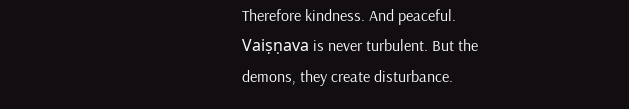Therefore kindness. And peaceful. Vaiṣṇava is never turbulent. But the demons, they create disturbance.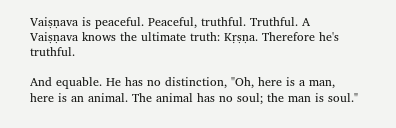Vaiṣṇava is peaceful. Peaceful, truthful. Truthful. A Vaiṣṇava knows the ultimate truth: Kṛṣṇa. Therefore he's truthful.

And equable. He has no distinction, "Oh, here is a man, here is an animal. The animal has no soul; the man is soul."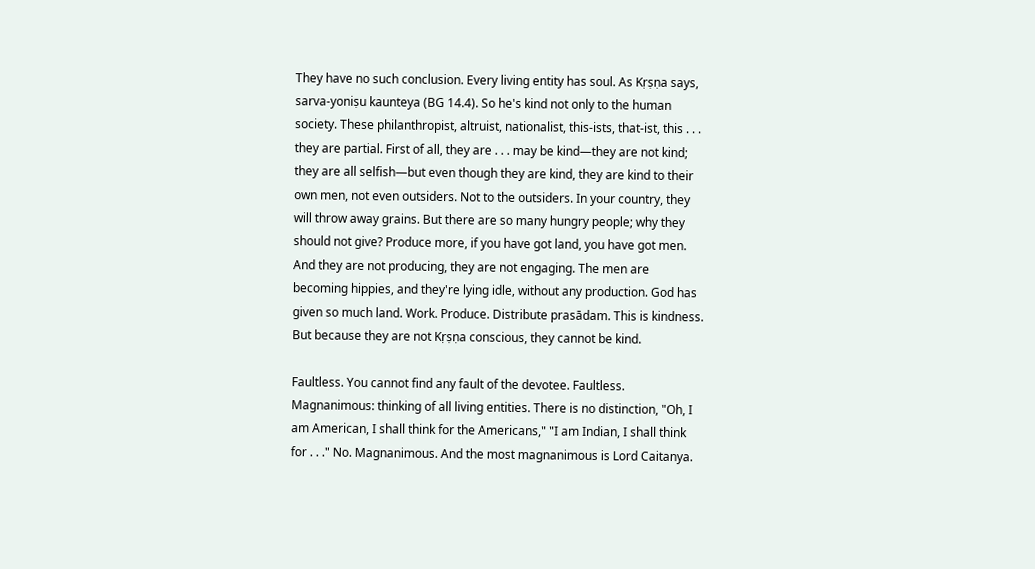They have no such conclusion. Every living entity has soul. As Kṛṣṇa says, sarva-yoniṣu kaunteya (BG 14.4). So he's kind not only to the human society. These philanthropist, altruist, nationalist, this-ists, that-ist, this . . . they are partial. First of all, they are . . . may be kind—they are not kind; they are all selfish—but even though they are kind, they are kind to their own men, not even outsiders. Not to the outsiders. In your country, they will throw away grains. But there are so many hungry people; why they should not give? Produce more, if you have got land, you have got men. And they are not producing, they are not engaging. The men are becoming hippies, and they're lying idle, without any production. God has given so much land. Work. Produce. Distribute prasādam. This is kindness. But because they are not Kṛṣṇa conscious, they cannot be kind.

Faultless. You cannot find any fault of the devotee. Faultless. Magnanimous: thinking of all living entities. There is no distinction, "Oh, I am American, I shall think for the Americans," "I am Indian, I shall think for . . ." No. Magnanimous. And the most magnanimous is Lord Caitanya.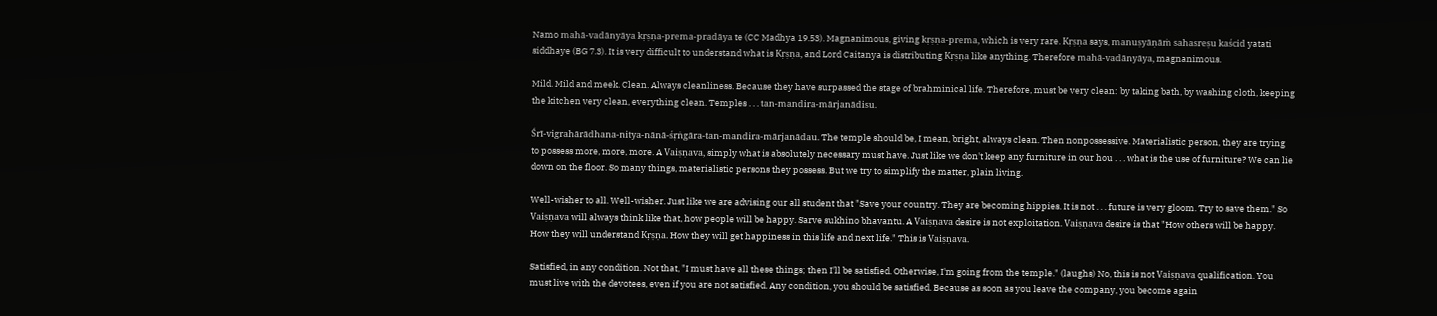Namo mahā-vadānyāya kṛṣṇa-prema-pradāya te (CC Madhya 19.53). Magnanimous, giving kṛṣṇa-prema, which is very rare. Kṛṣṇa says, manuṣyāṇāṁ sahasreṣu kaścid yatati siddhaye (BG 7.3). It is very difficult to understand what is Kṛṣṇa, and Lord Caitanya is distributing Kṛṣṇa like anything. Therefore mahā-vadānyāya, magnanimous.

Mild. Mild and meek. Clean. Always cleanliness. Because they have surpassed the stage of brahminical life. Therefore, must be very clean: by taking bath, by washing cloth, keeping the kitchen very clean, everything clean. Temples . . . tan-mandira-mārjanādisu.

Śrī-vigrahārādhana-nitya-nānā-śṛṅgāra-tan-mandira-mārjanādau. The temple should be, I mean, bright, always clean. Then nonpossessive. Materialistic person, they are trying to possess more, more, more. A Vaiṣṇava, simply what is absolutely necessary must have. Just like we don't keep any furniture in our hou . . . what is the use of furniture? We can lie down on the floor. So many things, materialistic persons they possess. But we try to simplify the matter, plain living.

Well-wisher to all. Well-wisher. Just like we are advising our all student that "Save your country. They are becoming hippies. It is not . . . future is very gloom. Try to save them." So Vaiṣṇava will always think like that, how people will be happy. Sarve sukhino bhavantu. A Vaiṣṇava desire is not exploitation. Vaiṣṇava desire is that "How others will be happy. How they will understand Kṛṣṇa. How they will get happiness in this life and next life." This is Vaiṣṇava.

Satisfied, in any condition. Not that, "I must have all these things; then I'll be satisfied. Otherwise, I'm going from the temple." (laughs) No, this is not Vaiṣṇava qualification. You must live with the devotees, even if you are not satisfied. Any condition, you should be satisfied. Because as soon as you leave the company, you become again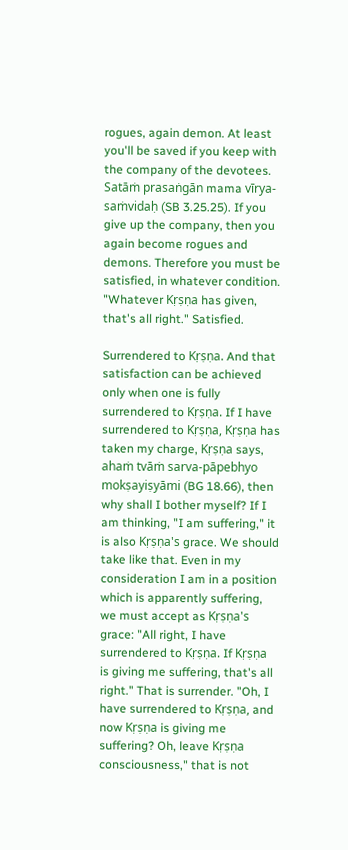rogues, again demon. At least you'll be saved if you keep with the company of the devotees. Satāṁ prasaṅgān mama vīrya-saṁvidaḥ (SB 3.25.25). If you give up the company, then you again become rogues and demons. Therefore you must be satisfied, in whatever condition. "Whatever Kṛṣṇa has given, that's all right." Satisfied.

Surrendered to Kṛṣṇa. And that satisfaction can be achieved only when one is fully surrendered to Kṛṣṇa. If I have surrendered to Kṛṣṇa, Kṛṣṇa has taken my charge, Kṛṣṇa says, ahaṁ tvāṁ sarva-pāpebhyo mokṣayiṣyāmi (BG 18.66), then why shall I bother myself? If I am thinking, "I am suffering," it is also Kṛṣṇa's grace. We should take like that. Even in my consideration I am in a position which is apparently suffering, we must accept as Kṛṣṇa's grace: "All right, I have surrendered to Kṛṣṇa. If Kṛṣṇa is giving me suffering, that's all right." That is surrender. "Oh, I have surrendered to Kṛṣṇa, and now Kṛṣṇa is giving me suffering? Oh, leave Kṛṣṇa consciousness," that is not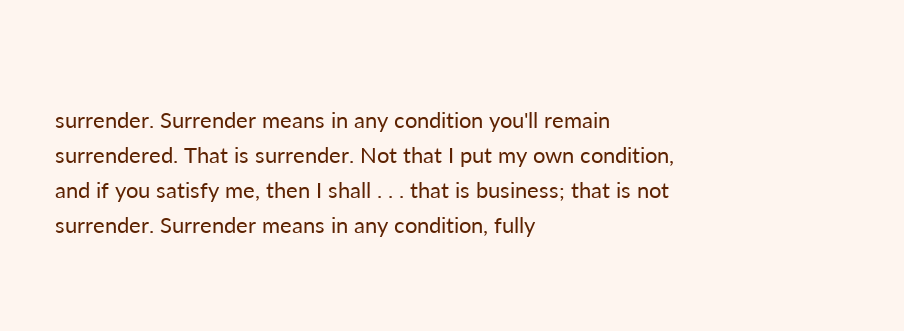surrender. Surrender means in any condition you'll remain surrendered. That is surrender. Not that I put my own condition, and if you satisfy me, then I shall . . . that is business; that is not surrender. Surrender means in any condition, fully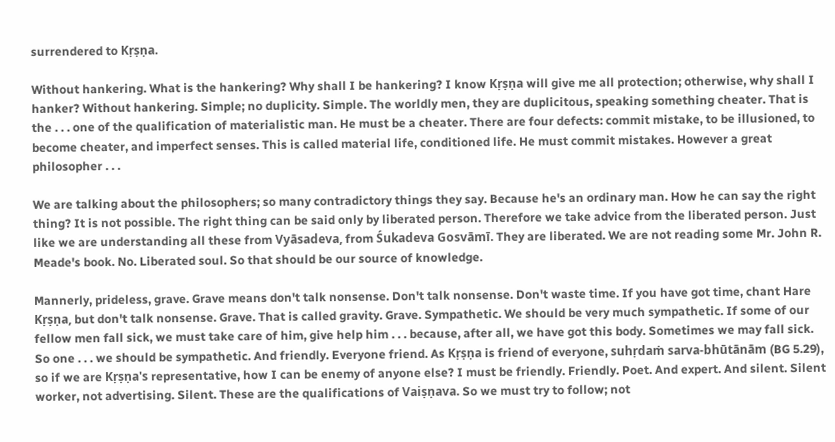surrendered to Kṛṣṇa.

Without hankering. What is the hankering? Why shall I be hankering? I know Kṛṣṇa will give me all protection; otherwise, why shall I hanker? Without hankering. Simple; no duplicity. Simple. The worldly men, they are duplicitous, speaking something cheater. That is the . . . one of the qualification of materialistic man. He must be a cheater. There are four defects: commit mistake, to be illusioned, to become cheater, and imperfect senses. This is called material life, conditioned life. He must commit mistakes. However a great philosopher . . .

We are talking about the philosophers; so many contradictory things they say. Because he's an ordinary man. How he can say the right thing? It is not possible. The right thing can be said only by liberated person. Therefore we take advice from the liberated person. Just like we are understanding all these from Vyāsadeva, from Śukadeva Gosvāmī. They are liberated. We are not reading some Mr. John R. Meade's book. No. Liberated soul. So that should be our source of knowledge.

Mannerly, prideless, grave. Grave means don't talk nonsense. Don't talk nonsense. Don't waste time. If you have got time, chant Hare Kṛṣṇa, but don't talk nonsense. Grave. That is called gravity. Grave. Sympathetic. We should be very much sympathetic. If some of our fellow men fall sick, we must take care of him, give help him . . . because, after all, we have got this body. Sometimes we may fall sick. So one . . . we should be sympathetic. And friendly. Everyone friend. As Kṛṣṇa is friend of everyone, suhṛdaṁ sarva-bhūtānām (BG 5.29), so if we are Kṛṣṇa's representative, how I can be enemy of anyone else? I must be friendly. Friendly. Poet. And expert. And silent. Silent worker, not advertising. Silent. These are the qualifications of Vaiṣṇava. So we must try to follow; not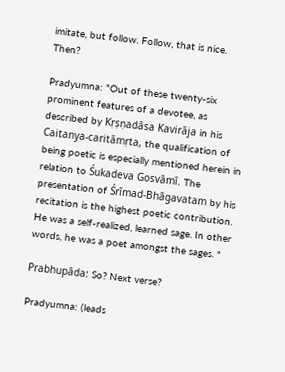imitate, but follow. Follow, that is nice. Then?

Pradyumna: "Out of these twenty-six prominent features of a devotee, as described by Kṛṣṇadāsa Kavirāja in his Caitanya-caritāmṛta, the qualification of being poetic is especially mentioned herein in relation to Śukadeva Gosvāmī. The presentation of Śrīmad-Bhāgavatam by his recitation is the highest poetic contribution. He was a self-realized, learned sage. In other words, he was a poet amongst the sages. "

Prabhupāda: So? Next verse?

Pradyumna: (leads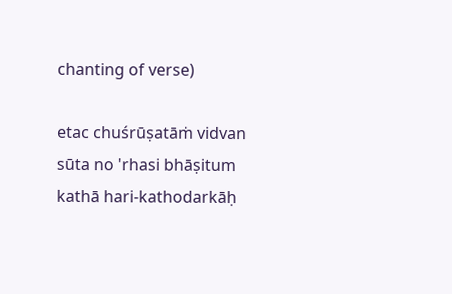chanting of verse)

etac chuśrūṣatāṁ vidvan
sūta no 'rhasi bhāṣitum
kathā hari-kathodarkāḥ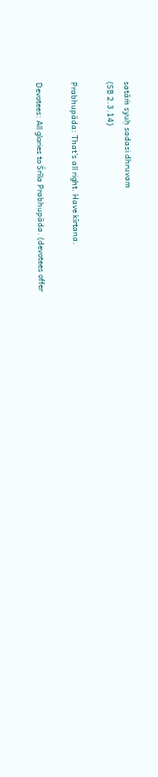satāṁ syuḥ sadasi dhruvam
(SB 2.3.14)

Prabhupāda: That's all right. Have kīrtana.

Devotees: All glories to Śrīla Prabhupāda. (devotees offer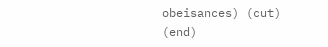obeisances) (cut) (end)